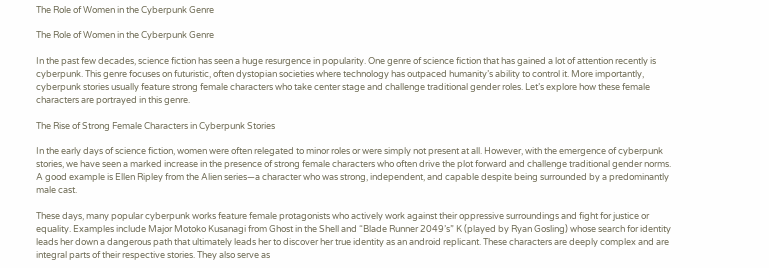The Role of Women in the Cyberpunk Genre

The Role of Women in the Cyberpunk Genre

In the past few decades, science fiction has seen a huge resurgence in popularity. One genre of science fiction that has gained a lot of attention recently is cyberpunk. This genre focuses on futuristic, often dystopian societies where technology has outpaced humanity’s ability to control it. More importantly, cyberpunk stories usually feature strong female characters who take center stage and challenge traditional gender roles. Let’s explore how these female characters are portrayed in this genre.

The Rise of Strong Female Characters in Cyberpunk Stories

In the early days of science fiction, women were often relegated to minor roles or were simply not present at all. However, with the emergence of cyberpunk stories, we have seen a marked increase in the presence of strong female characters who often drive the plot forward and challenge traditional gender norms. A good example is Ellen Ripley from the Alien series—a character who was strong, independent, and capable despite being surrounded by a predominantly male cast.

These days, many popular cyberpunk works feature female protagonists who actively work against their oppressive surroundings and fight for justice or equality. Examples include Major Motoko Kusanagi from Ghost in the Shell and “Blade Runner 2049’s” K (played by Ryan Gosling) whose search for identity leads her down a dangerous path that ultimately leads her to discover her true identity as an android replicant. These characters are deeply complex and are integral parts of their respective stories. They also serve as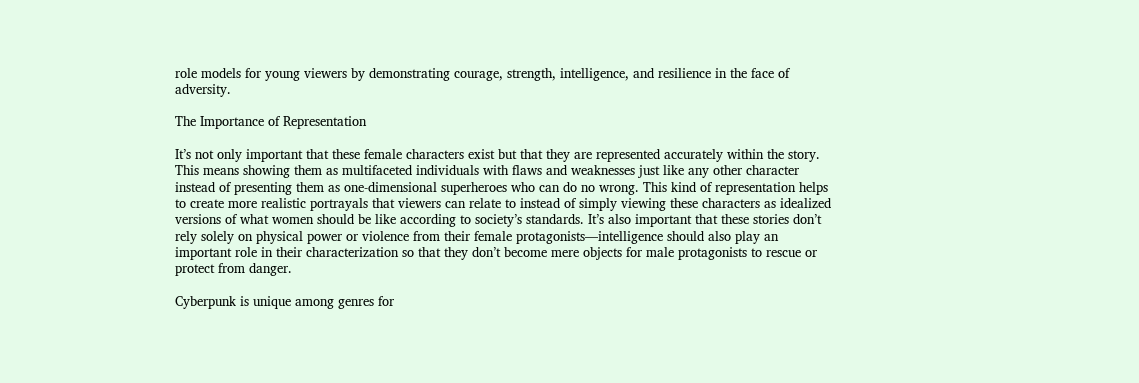role models for young viewers by demonstrating courage, strength, intelligence, and resilience in the face of adversity.

The Importance of Representation

It’s not only important that these female characters exist but that they are represented accurately within the story. This means showing them as multifaceted individuals with flaws and weaknesses just like any other character instead of presenting them as one-dimensional superheroes who can do no wrong. This kind of representation helps to create more realistic portrayals that viewers can relate to instead of simply viewing these characters as idealized versions of what women should be like according to society’s standards. It’s also important that these stories don’t rely solely on physical power or violence from their female protagonists—intelligence should also play an important role in their characterization so that they don’t become mere objects for male protagonists to rescue or protect from danger.

Cyberpunk is unique among genres for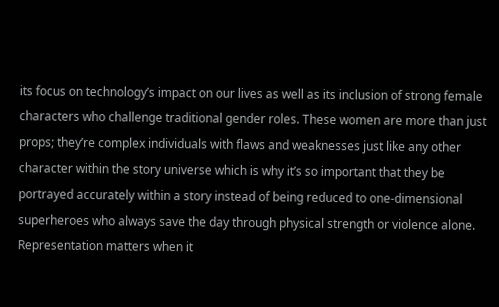its focus on technology’s impact on our lives as well as its inclusion of strong female characters who challenge traditional gender roles. These women are more than just props; they’re complex individuals with flaws and weaknesses just like any other character within the story universe which is why it’s so important that they be portrayed accurately within a story instead of being reduced to one-dimensional superheroes who always save the day through physical strength or violence alone. Representation matters when it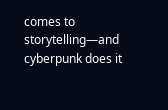comes to storytelling—and cyberpunk does it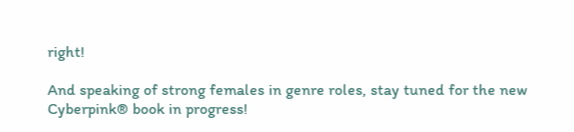right!

And speaking of strong females in genre roles, stay tuned for the new Cyberpink® book in progress!